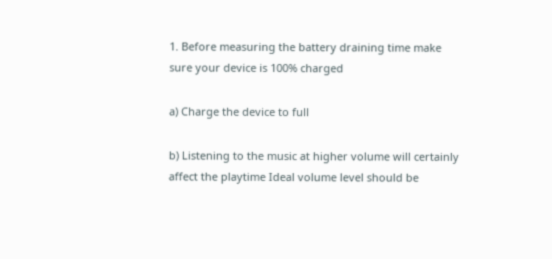1. Before measuring the battery draining time make sure your device is 100% charged

a) Charge the device to full

b) Listening to the music at higher volume will certainly affect the playtime Ideal volume level should be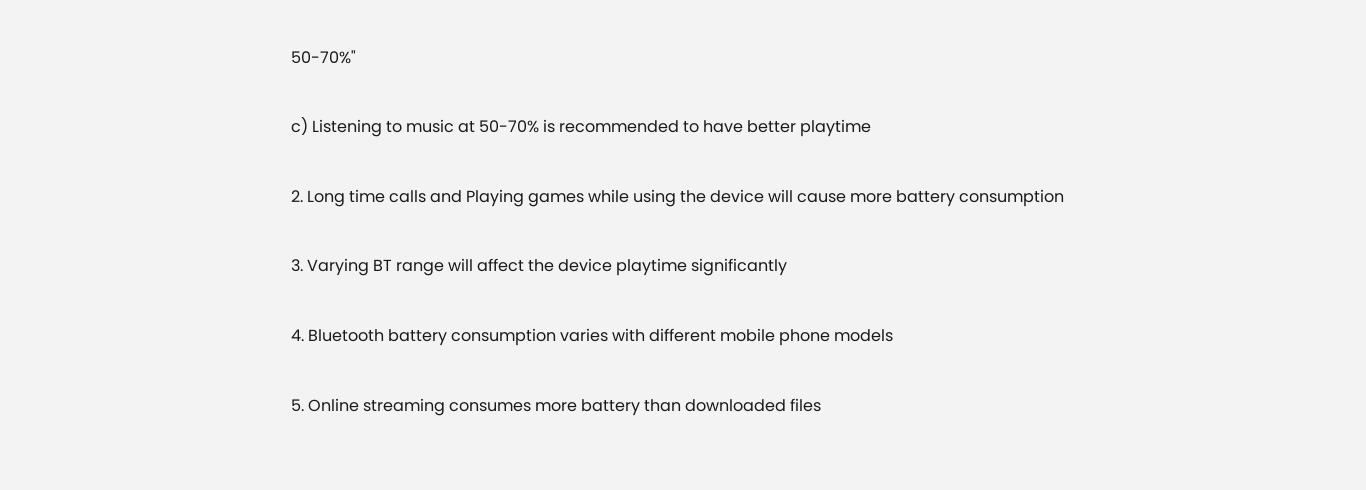50-70%"

c) Listening to music at 50-70% is recommended to have better playtime

2. Long time calls and Playing games while using the device will cause more battery consumption

3. Varying BT range will affect the device playtime significantly

4. Bluetooth battery consumption varies with different mobile phone models

5. Online streaming consumes more battery than downloaded files